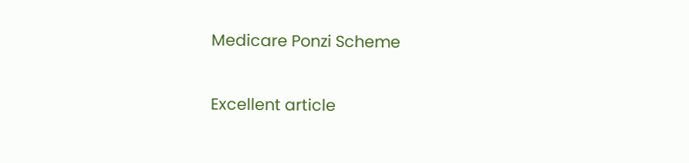Medicare Ponzi Scheme

Excellent article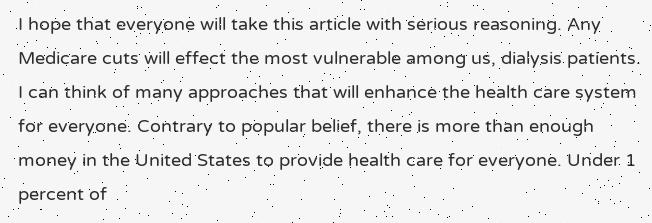I hope that everyone will take this article with serious reasoning. Any Medicare cuts will effect the most vulnerable among us, dialysis patients. I can think of many approaches that will enhance the health care system for everyone. Contrary to popular belief, there is more than enough money in the United States to provide health care for everyone. Under 1 percent of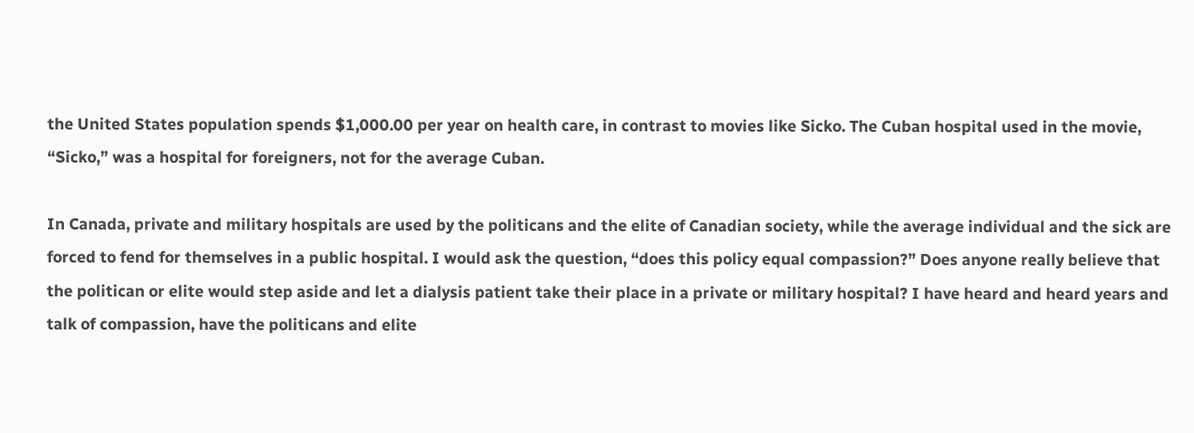the United States population spends $1,000.00 per year on health care, in contrast to movies like Sicko. The Cuban hospital used in the movie, “Sicko,” was a hospital for foreigners, not for the average Cuban.

In Canada, private and military hospitals are used by the politicans and the elite of Canadian society, while the average individual and the sick are forced to fend for themselves in a public hospital. I would ask the question, “does this policy equal compassion?” Does anyone really believe that the politican or elite would step aside and let a dialysis patient take their place in a private or military hospital? I have heard and heard years and talk of compassion, have the politicans and elite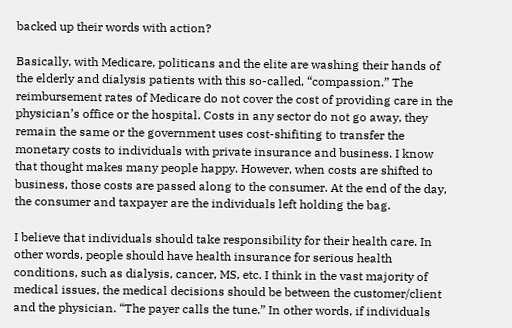backed up their words with action?

Basically, with Medicare, politicans and the elite are washing their hands of the elderly and dialysis patients with this so-called, “compassion.” The reimbursement rates of Medicare do not cover the cost of providing care in the physician’s office or the hospital. Costs in any sector do not go away, they remain the same or the government uses cost-shifiting to transfer the monetary costs to individuals with private insurance and business. I know that thought makes many people happy. However, when costs are shifted to business, those costs are passed along to the consumer. At the end of the day, the consumer and taxpayer are the individuals left holding the bag.

I believe that individuals should take responsibility for their health care. In other words, people should have health insurance for serious health conditions, such as dialysis, cancer, MS, etc. I think in the vast majority of medical issues, the medical decisions should be between the customer/client and the physician. “The payer calls the tune.” In other words, if individuals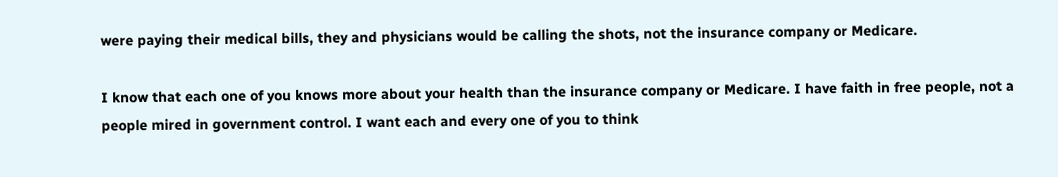were paying their medical bills, they and physicians would be calling the shots, not the insurance company or Medicare.

I know that each one of you knows more about your health than the insurance company or Medicare. I have faith in free people, not a people mired in government control. I want each and every one of you to think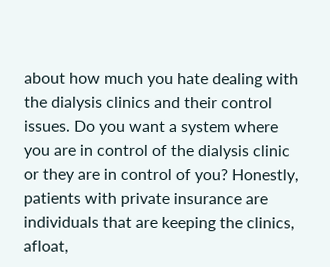about how much you hate dealing with the dialysis clinics and their control issues. Do you want a system where you are in control of the dialysis clinic or they are in control of you? Honestly, patients with private insurance are individuals that are keeping the clinics, afloat,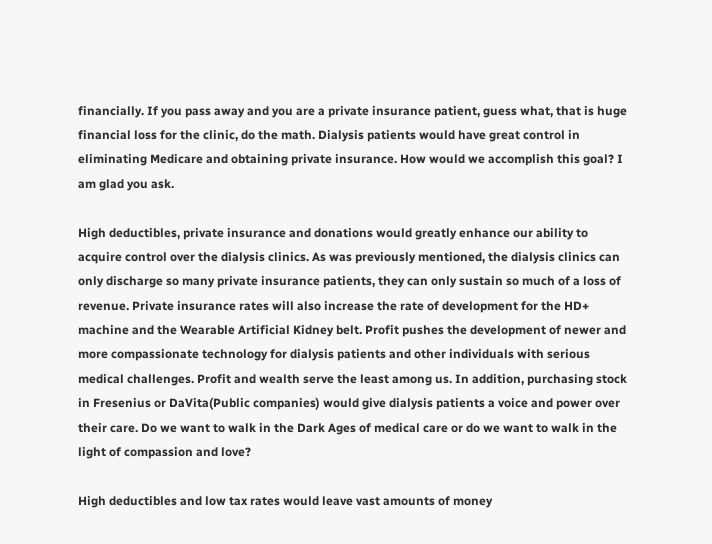financially. If you pass away and you are a private insurance patient, guess what, that is huge financial loss for the clinic, do the math. Dialysis patients would have great control in eliminating Medicare and obtaining private insurance. How would we accomplish this goal? I am glad you ask.

High deductibles, private insurance and donations would greatly enhance our ability to acquire control over the dialysis clinics. As was previously mentioned, the dialysis clinics can only discharge so many private insurance patients, they can only sustain so much of a loss of revenue. Private insurance rates will also increase the rate of development for the HD+ machine and the Wearable Artificial Kidney belt. Profit pushes the development of newer and more compassionate technology for dialysis patients and other individuals with serious medical challenges. Profit and wealth serve the least among us. In addition, purchasing stock in Fresenius or DaVita(Public companies) would give dialysis patients a voice and power over their care. Do we want to walk in the Dark Ages of medical care or do we want to walk in the light of compassion and love?

High deductibles and low tax rates would leave vast amounts of money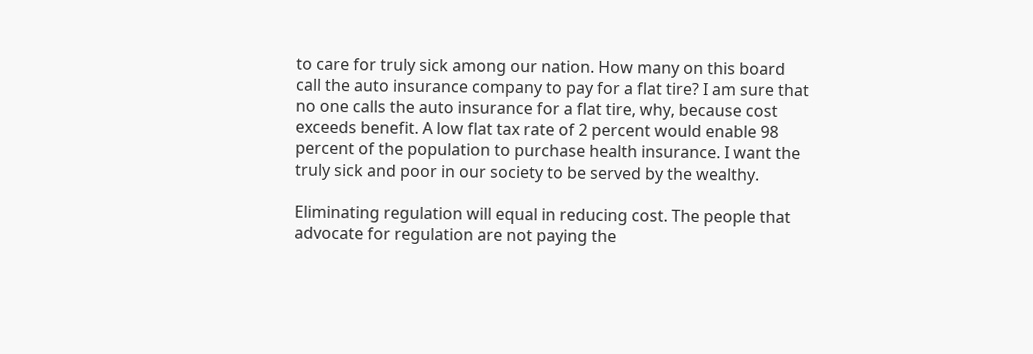to care for truly sick among our nation. How many on this board call the auto insurance company to pay for a flat tire? I am sure that no one calls the auto insurance for a flat tire, why, because cost exceeds benefit. A low flat tax rate of 2 percent would enable 98 percent of the population to purchase health insurance. I want the truly sick and poor in our society to be served by the wealthy.

Eliminating regulation will equal in reducing cost. The people that advocate for regulation are not paying the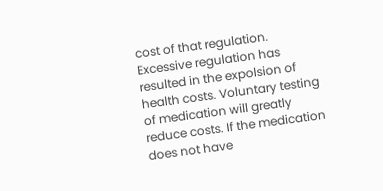cost of that regulation. Excessive regulation has resulted in the expolsion of health costs. Voluntary testing of medication will greatly reduce costs. If the medication does not have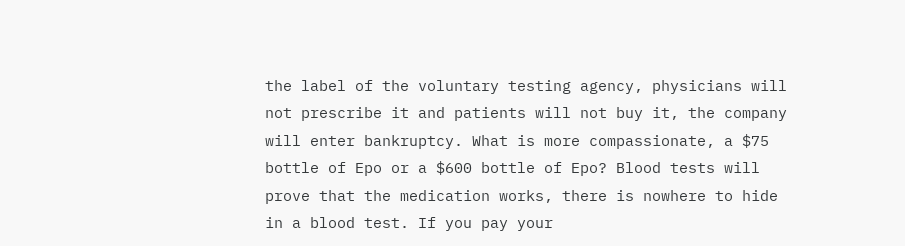the label of the voluntary testing agency, physicians will not prescribe it and patients will not buy it, the company will enter bankruptcy. What is more compassionate, a $75 bottle of Epo or a $600 bottle of Epo? Blood tests will prove that the medication works, there is nowhere to hide in a blood test. If you pay your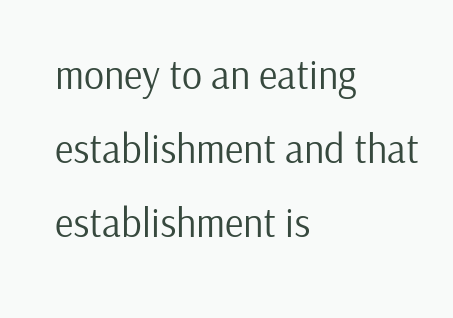money to an eating establishment and that establishment is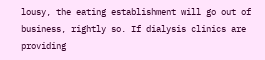lousy, the eating establishment will go out of business, rightly so. If dialysis clinics are providing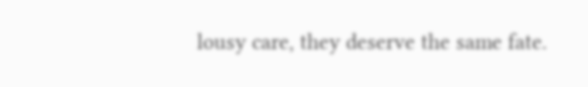lousy care, they deserve the same fate.